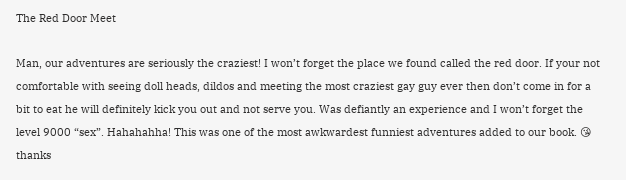The Red Door Meet

Man, our adventures are seriously the craziest! I won’t forget the place we found called the red door. If your not comfortable with seeing doll heads, dildos and meeting the most craziest gay guy ever then don’t come in for a bit to eat he will definitely kick you out and not serve you. Was defiantly an experience and I won’t forget the level 9000 “sex”. Hahahahha! This was one of the most awkwardest funniest adventures added to our book. 😘 thanks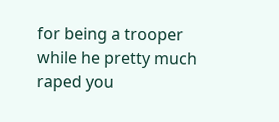for being a trooper while he pretty much raped you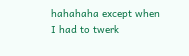hahahaha except when I had to twerk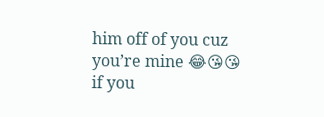him off of you cuz you’re mine 😂😘😘 if you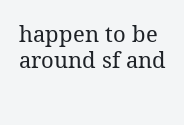happen to be around sf and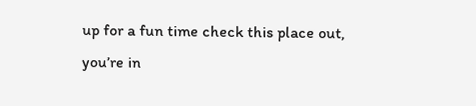up for a fun time check this place out, you’re in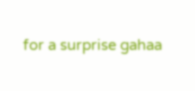for a surprise gahaa